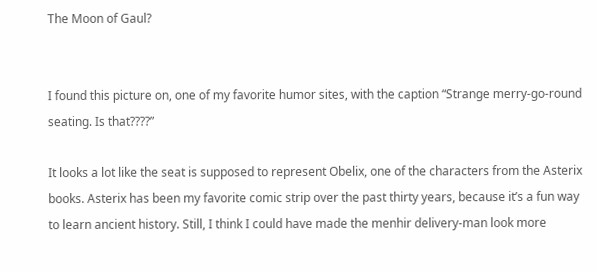The Moon of Gaul?


I found this picture on, one of my favorite humor sites, with the caption “Strange merry-go-round seating. Is that????”

It looks a lot like the seat is supposed to represent Obelix, one of the characters from the Asterix books. Asterix has been my favorite comic strip over the past thirty years, because it’s a fun way to learn ancient history. Still, I think I could have made the menhir delivery-man look more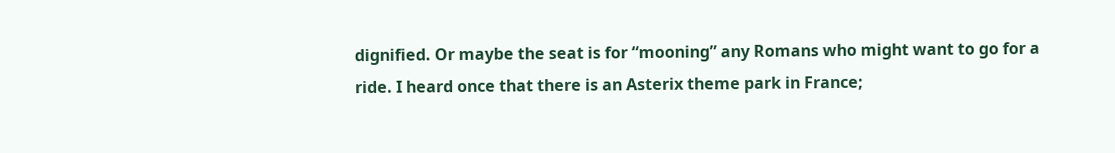dignified. Or maybe the seat is for “mooning” any Romans who might want to go for a ride. I heard once that there is an Asterix theme park in France;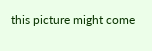this picture might come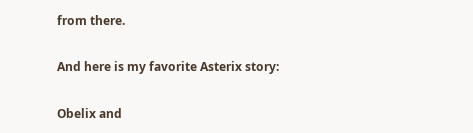from there.

And here is my favorite Asterix story:

Obelix and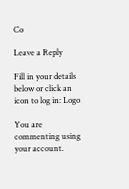Co

Leave a Reply

Fill in your details below or click an icon to log in: Logo

You are commenting using your account.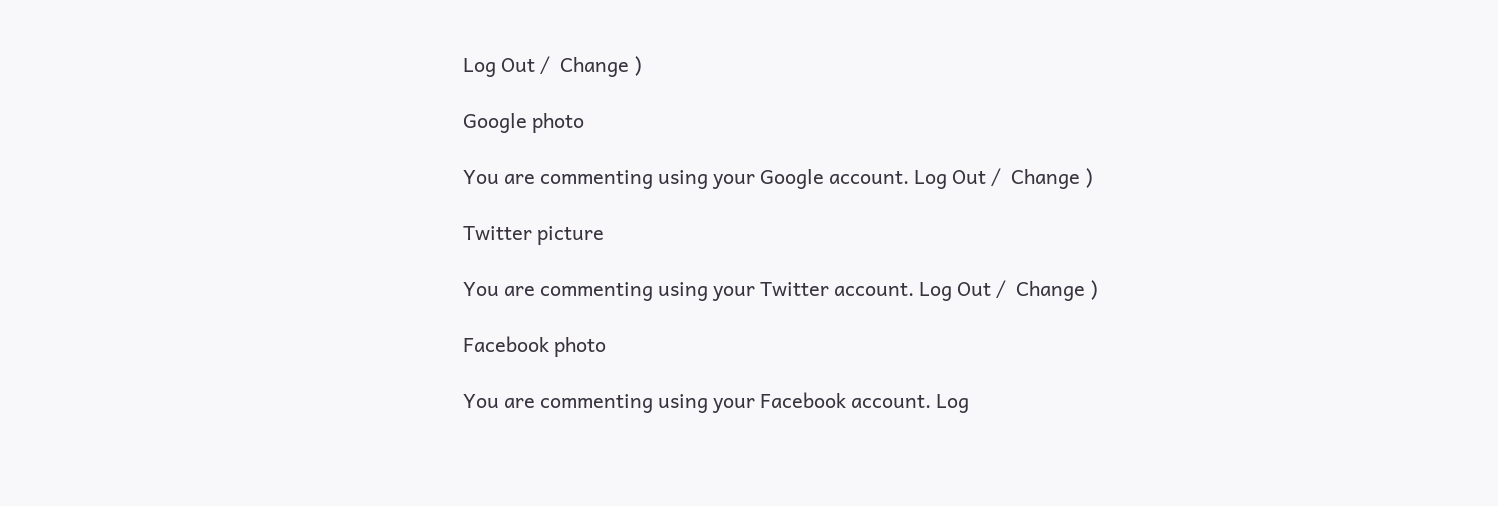Log Out /  Change )

Google photo

You are commenting using your Google account. Log Out /  Change )

Twitter picture

You are commenting using your Twitter account. Log Out /  Change )

Facebook photo

You are commenting using your Facebook account. Log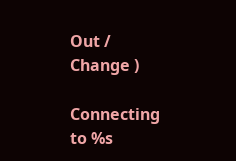Out /  Change )

Connecting to %s